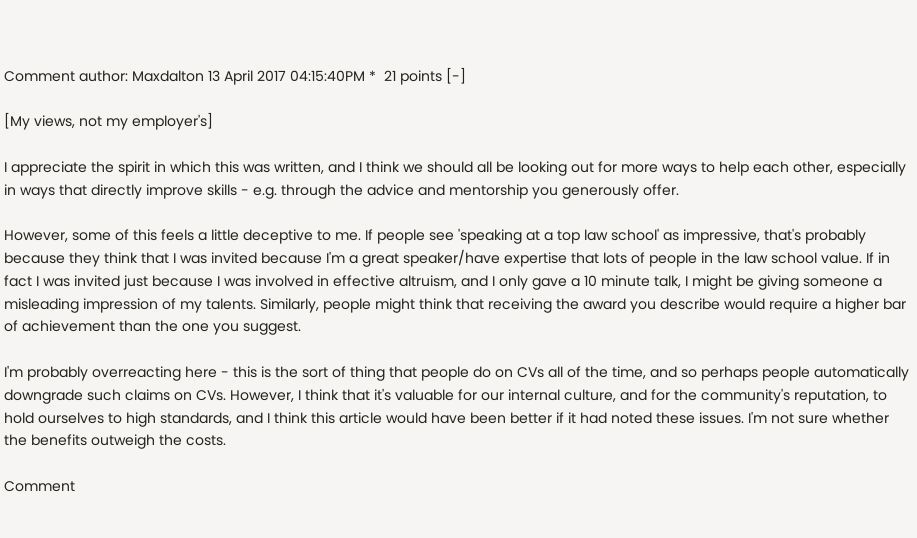Comment author: Maxdalton 13 April 2017 04:15:40PM *  21 points [-]

[My views, not my employer's]

I appreciate the spirit in which this was written, and I think we should all be looking out for more ways to help each other, especially in ways that directly improve skills - e.g. through the advice and mentorship you generously offer.

However, some of this feels a little deceptive to me. If people see 'speaking at a top law school' as impressive, that's probably because they think that I was invited because I'm a great speaker/have expertise that lots of people in the law school value. If in fact I was invited just because I was involved in effective altruism, and I only gave a 10 minute talk, I might be giving someone a misleading impression of my talents. Similarly, people might think that receiving the award you describe would require a higher bar of achievement than the one you suggest.

I'm probably overreacting here - this is the sort of thing that people do on CVs all of the time, and so perhaps people automatically downgrade such claims on CVs. However, I think that it's valuable for our internal culture, and for the community's reputation, to hold ourselves to high standards, and I think this article would have been better if it had noted these issues. I'm not sure whether the benefits outweigh the costs.

Comment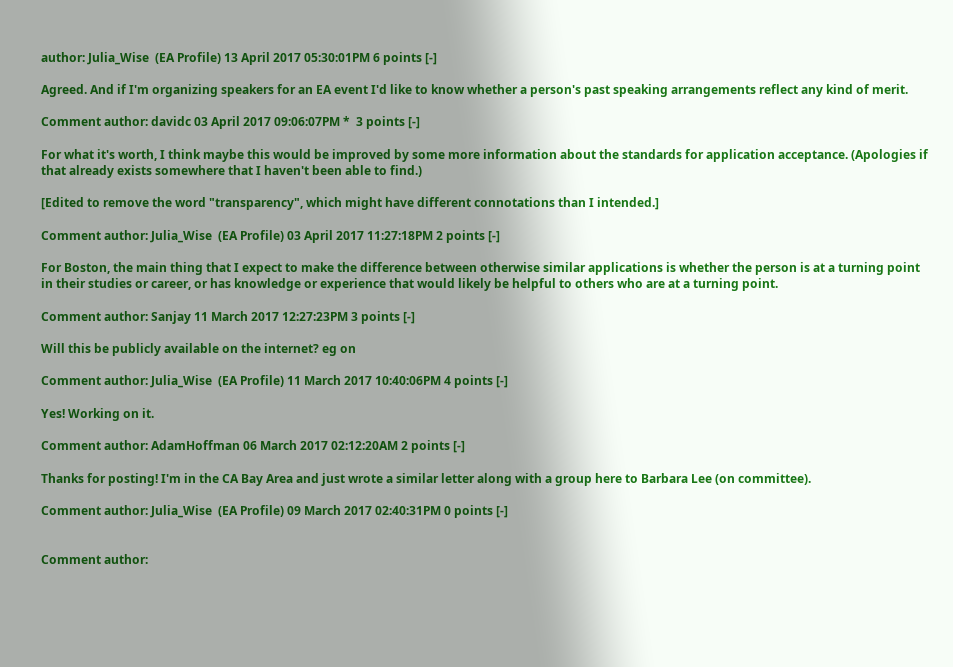author: Julia_Wise  (EA Profile) 13 April 2017 05:30:01PM 6 points [-]

Agreed. And if I'm organizing speakers for an EA event I'd like to know whether a person's past speaking arrangements reflect any kind of merit.

Comment author: davidc 03 April 2017 09:06:07PM *  3 points [-]

For what it's worth, I think maybe this would be improved by some more information about the standards for application acceptance. (Apologies if that already exists somewhere that I haven't been able to find.)

[Edited to remove the word "transparency", which might have different connotations than I intended.]

Comment author: Julia_Wise  (EA Profile) 03 April 2017 11:27:18PM 2 points [-]

For Boston, the main thing that I expect to make the difference between otherwise similar applications is whether the person is at a turning point in their studies or career, or has knowledge or experience that would likely be helpful to others who are at a turning point.

Comment author: Sanjay 11 March 2017 12:27:23PM 3 points [-]

Will this be publicly available on the internet? eg on

Comment author: Julia_Wise  (EA Profile) 11 March 2017 10:40:06PM 4 points [-]

Yes! Working on it.

Comment author: AdamHoffman 06 March 2017 02:12:20AM 2 points [-]

Thanks for posting! I'm in the CA Bay Area and just wrote a similar letter along with a group here to Barbara Lee (on committee).

Comment author: Julia_Wise  (EA Profile) 09 March 2017 02:40:31PM 0 points [-]


Comment author: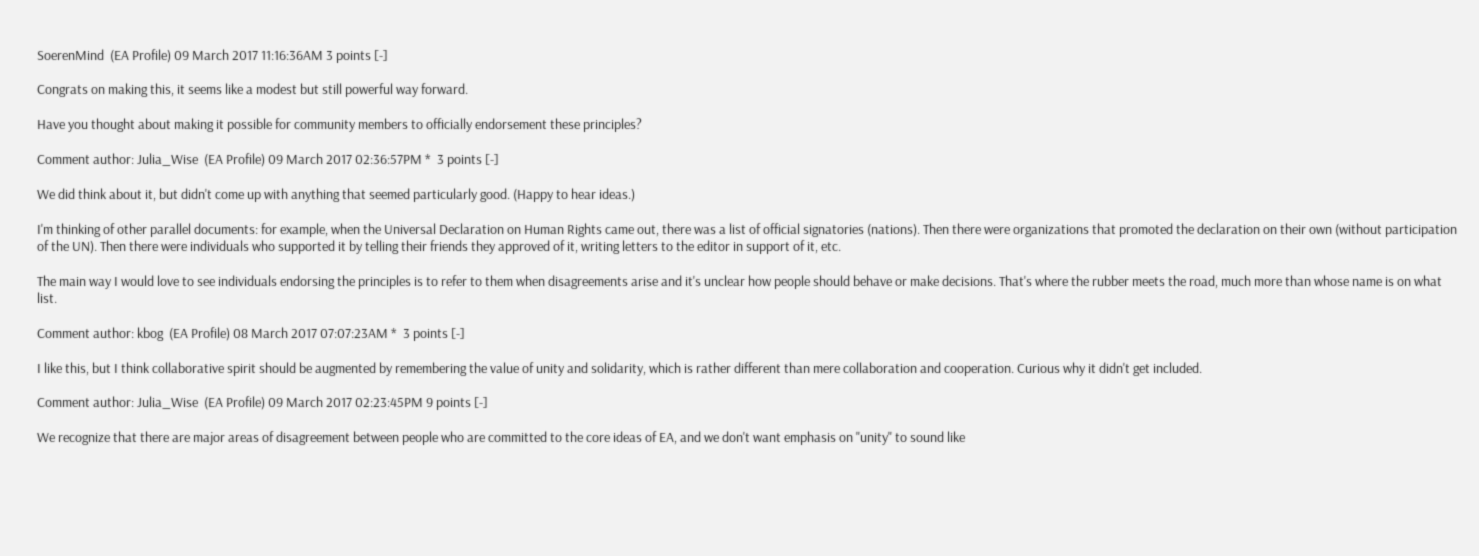SoerenMind  (EA Profile) 09 March 2017 11:16:36AM 3 points [-]

Congrats on making this, it seems like a modest but still powerful way forward.

Have you thought about making it possible for community members to officially endorsement these principles?

Comment author: Julia_Wise  (EA Profile) 09 March 2017 02:36:57PM *  3 points [-]

We did think about it, but didn't come up with anything that seemed particularly good. (Happy to hear ideas.)

I'm thinking of other parallel documents: for example, when the Universal Declaration on Human Rights came out, there was a list of official signatories (nations). Then there were organizations that promoted the declaration on their own (without participation of the UN). Then there were individuals who supported it by telling their friends they approved of it, writing letters to the editor in support of it, etc.

The main way I would love to see individuals endorsing the principles is to refer to them when disagreements arise and it's unclear how people should behave or make decisions. That's where the rubber meets the road, much more than whose name is on what list.

Comment author: kbog  (EA Profile) 08 March 2017 07:07:23AM *  3 points [-]

I like this, but I think collaborative spirit should be augmented by remembering the value of unity and solidarity, which is rather different than mere collaboration and cooperation. Curious why it didn't get included.

Comment author: Julia_Wise  (EA Profile) 09 March 2017 02:23:45PM 9 points [-]

We recognize that there are major areas of disagreement between people who are committed to the core ideas of EA, and we don't want emphasis on "unity" to sound like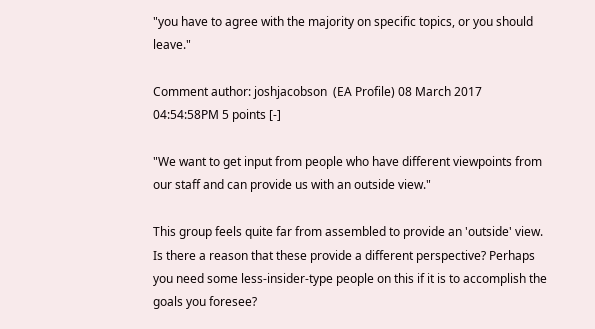"you have to agree with the majority on specific topics, or you should leave."

Comment author: joshjacobson  (EA Profile) 08 March 2017 04:54:58PM 5 points [-]

"We want to get input from people who have different viewpoints from our staff and can provide us with an outside view."

This group feels quite far from assembled to provide an 'outside' view. Is there a reason that these provide a different perspective? Perhaps you need some less-insider-type people on this if it is to accomplish the goals you foresee?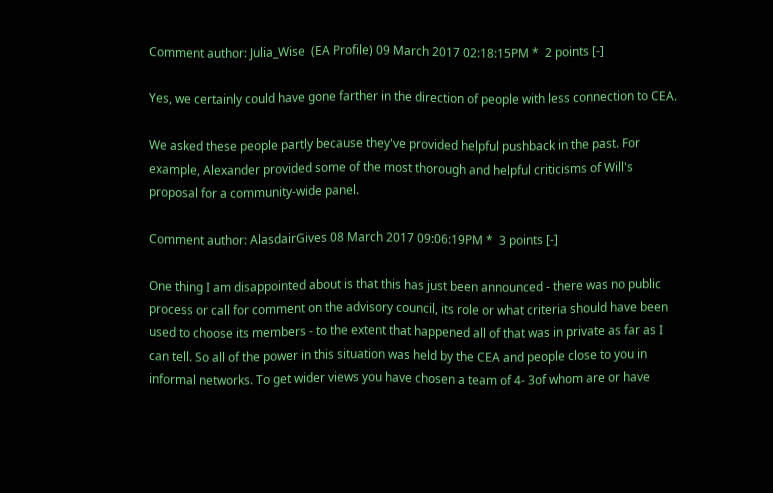Comment author: Julia_Wise  (EA Profile) 09 March 2017 02:18:15PM *  2 points [-]

Yes, we certainly could have gone farther in the direction of people with less connection to CEA.

We asked these people partly because they've provided helpful pushback in the past. For example, Alexander provided some of the most thorough and helpful criticisms of Will's proposal for a community-wide panel.

Comment author: AlasdairGives 08 March 2017 09:06:19PM *  3 points [-]

One thing I am disappointed about is that this has just been announced - there was no public process or call for comment on the advisory council, its role or what criteria should have been used to choose its members - to the extent that happened all of that was in private as far as I can tell. So all of the power in this situation was held by the CEA and people close to you in informal networks. To get wider views you have chosen a team of 4- 3of whom are or have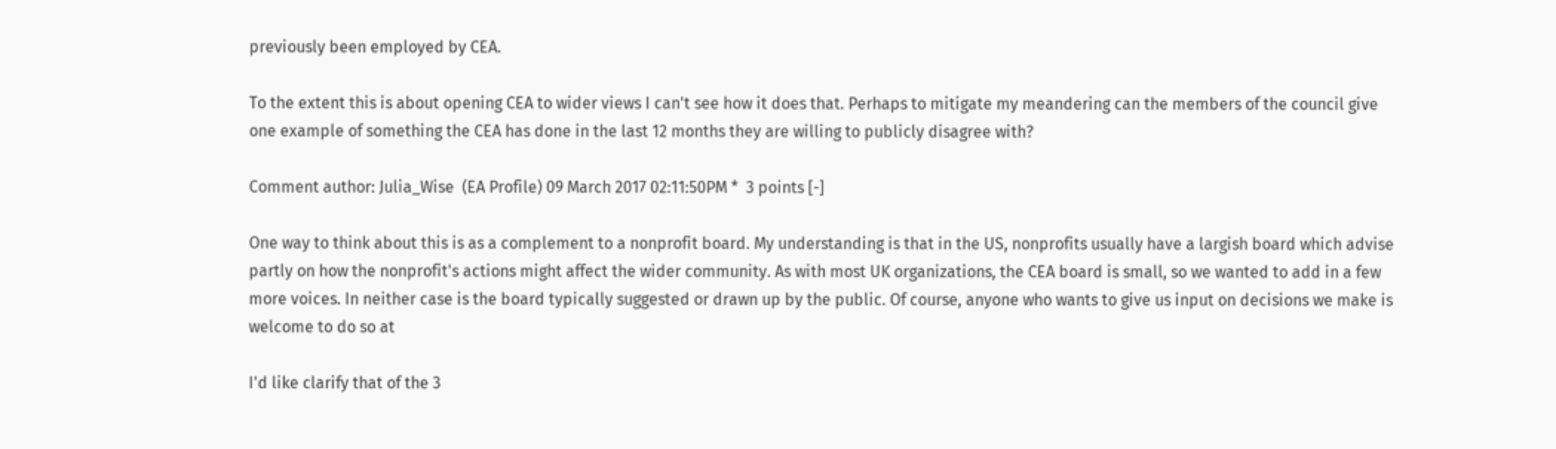previously been employed by CEA.

To the extent this is about opening CEA to wider views I can't see how it does that. Perhaps to mitigate my meandering can the members of the council give one example of something the CEA has done in the last 12 months they are willing to publicly disagree with?

Comment author: Julia_Wise  (EA Profile) 09 March 2017 02:11:50PM *  3 points [-]

One way to think about this is as a complement to a nonprofit board. My understanding is that in the US, nonprofits usually have a largish board which advise partly on how the nonprofit's actions might affect the wider community. As with most UK organizations, the CEA board is small, so we wanted to add in a few more voices. In neither case is the board typically suggested or drawn up by the public. Of course, anyone who wants to give us input on decisions we make is welcome to do so at

I'd like clarify that of the 3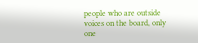people who are outside voices on the board, only one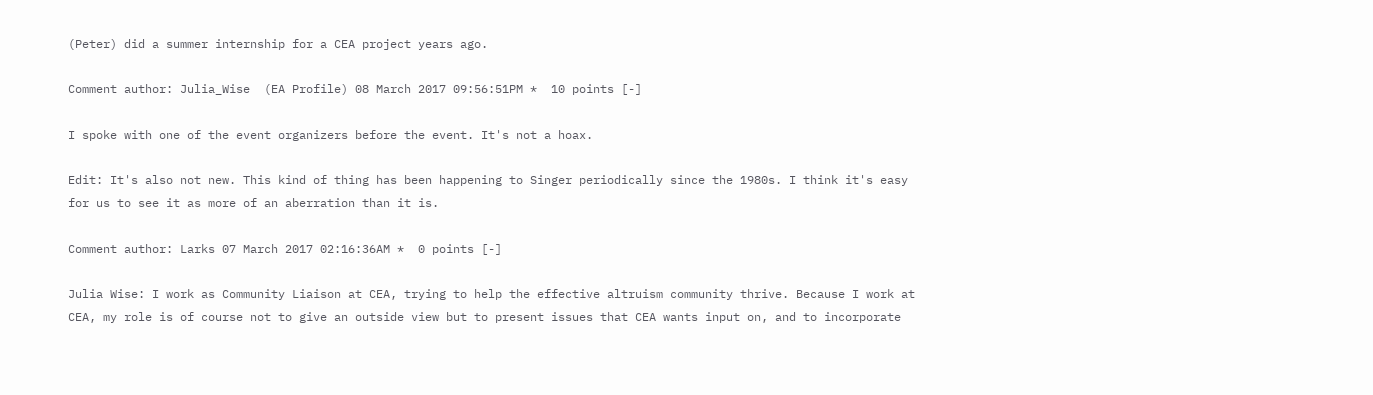(Peter) did a summer internship for a CEA project years ago.

Comment author: Julia_Wise  (EA Profile) 08 March 2017 09:56:51PM *  10 points [-]

I spoke with one of the event organizers before the event. It's not a hoax.

Edit: It's also not new. This kind of thing has been happening to Singer periodically since the 1980s. I think it's easy for us to see it as more of an aberration than it is.

Comment author: Larks 07 March 2017 02:16:36AM *  0 points [-]

Julia Wise: I work as Community Liaison at CEA, trying to help the effective altruism community thrive. Because I work at CEA, my role is of course not to give an outside view but to present issues that CEA wants input on, and to incorporate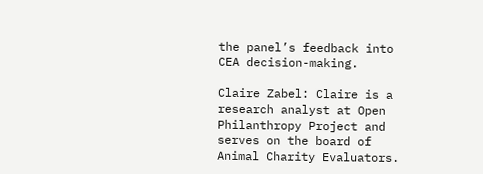the panel’s feedback into CEA decision-making.

Claire Zabel: Claire is a research analyst at Open Philanthropy Project and serves on the board of Animal Charity Evaluators.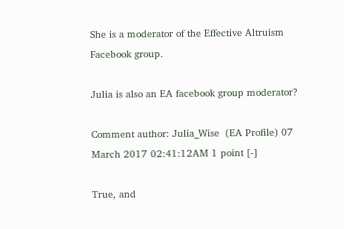She is a moderator of the Effective Altruism Facebook group.

Julia is also an EA facebook group moderator?

Comment author: Julia_Wise  (EA Profile) 07 March 2017 02:41:12AM 1 point [-]

True, and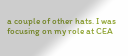a couple of other hats. I was focusing on my role at CEA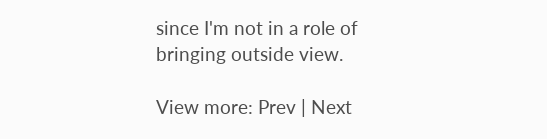since I'm not in a role of bringing outside view.

View more: Prev | Next